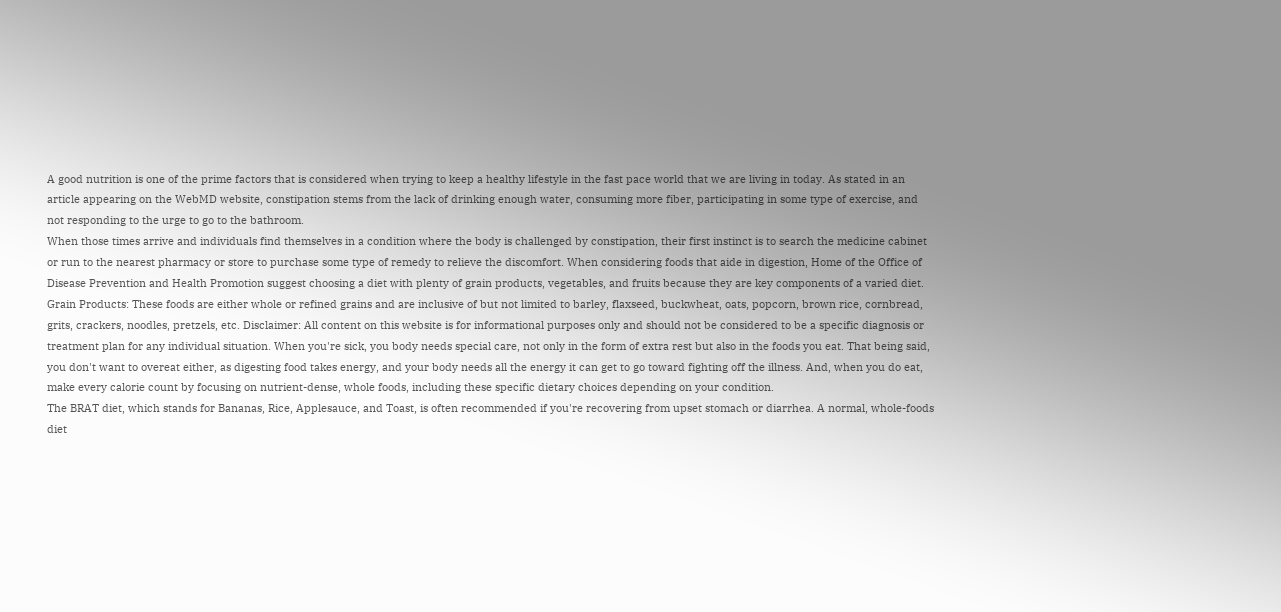A good nutrition is one of the prime factors that is considered when trying to keep a healthy lifestyle in the fast pace world that we are living in today. As stated in an article appearing on the WebMD website, constipation stems from the lack of drinking enough water, consuming more fiber, participating in some type of exercise, and not responding to the urge to go to the bathroom.
When those times arrive and individuals find themselves in a condition where the body is challenged by constipation, their first instinct is to search the medicine cabinet or run to the nearest pharmacy or store to purchase some type of remedy to relieve the discomfort. When considering foods that aide in digestion, Home of the Office of Disease Prevention and Health Promotion suggest choosing a diet with plenty of grain products, vegetables, and fruits because they are key components of a varied diet. Grain Products: These foods are either whole or refined grains and are inclusive of but not limited to barley, flaxseed, buckwheat, oats, popcorn, brown rice, cornbread, grits, crackers, noodles, pretzels, etc. Disclaimer: All content on this website is for informational purposes only and should not be considered to be a specific diagnosis or treatment plan for any individual situation. When you're sick, you body needs special care, not only in the form of extra rest but also in the foods you eat. That being said, you don't want to overeat either, as digesting food takes energy, and your body needs all the energy it can get to go toward fighting off the illness. And, when you do eat, make every calorie count by focusing on nutrient-dense, whole foods, including these specific dietary choices depending on your condition.
The BRAT diet, which stands for Bananas, Rice, Applesauce, and Toast, is often recommended if you're recovering from upset stomach or diarrhea. A normal, whole-foods diet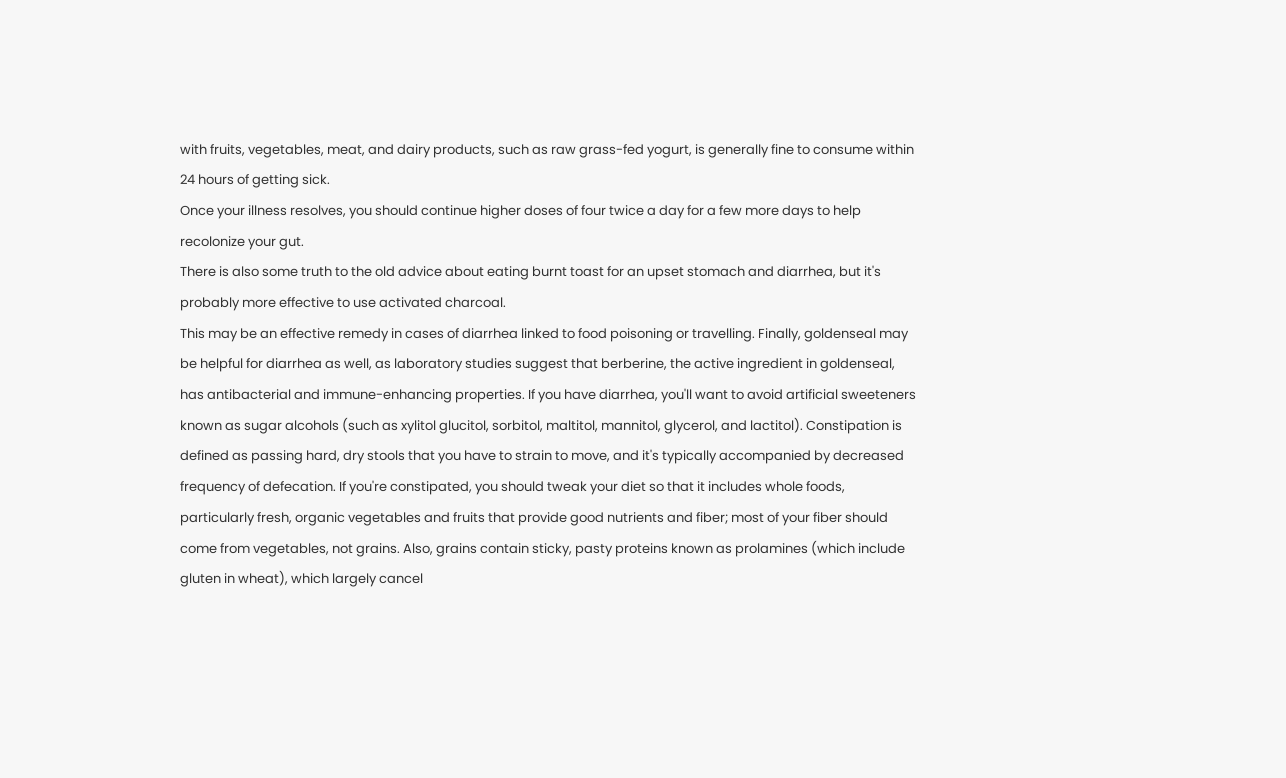with fruits, vegetables, meat, and dairy products, such as raw grass-fed yogurt, is generally fine to consume within 24 hours of getting sick.
Once your illness resolves, you should continue higher doses of four twice a day for a few more days to help recolonize your gut.
There is also some truth to the old advice about eating burnt toast for an upset stomach and diarrhea, but it's probably more effective to use activated charcoal.
This may be an effective remedy in cases of diarrhea linked to food poisoning or travelling. Finally, goldenseal may be helpful for diarrhea as well, as laboratory studies suggest that berberine, the active ingredient in goldenseal, has antibacterial and immune-enhancing properties. If you have diarrhea, you'll want to avoid artificial sweeteners known as sugar alcohols (such as xylitol glucitol, sorbitol, maltitol, mannitol, glycerol, and lactitol). Constipation is defined as passing hard, dry stools that you have to strain to move, and it's typically accompanied by decreased frequency of defecation. If you're constipated, you should tweak your diet so that it includes whole foods, particularly fresh, organic vegetables and fruits that provide good nutrients and fiber; most of your fiber should come from vegetables, not grains. Also, grains contain sticky, pasty proteins known as prolamines (which include gluten in wheat), which largely cancel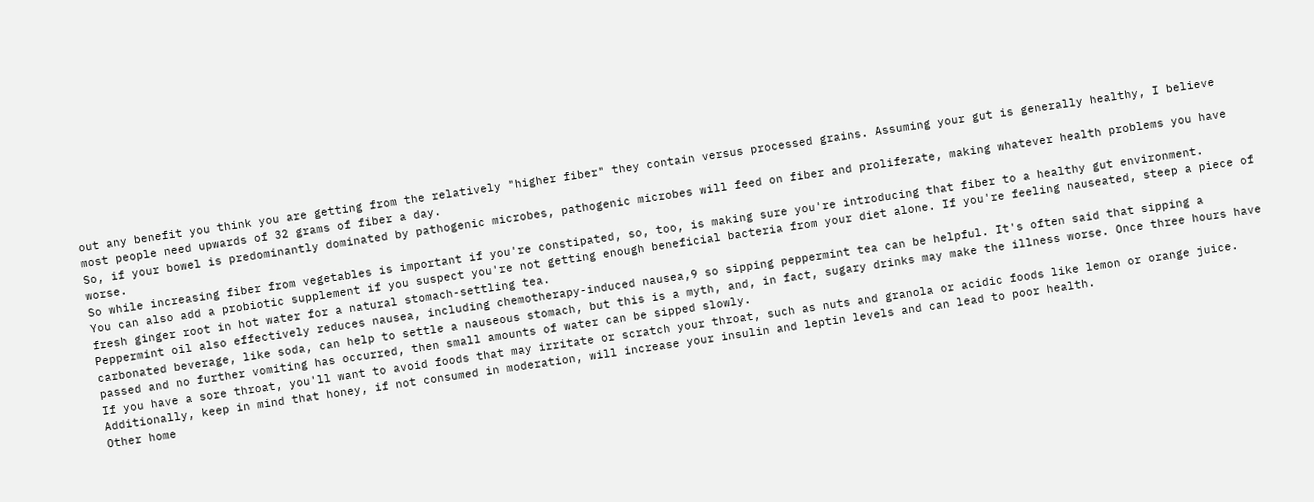out any benefit you think you are getting from the relatively "higher fiber" they contain versus processed grains. Assuming your gut is generally healthy, I believe most people need upwards of 32 grams of fiber a day.
So, if your bowel is predominantly dominated by pathogenic microbes, pathogenic microbes will feed on fiber and proliferate, making whatever health problems you have worse.
So while increasing fiber from vegetables is important if you're constipated, so, too, is making sure you're introducing that fiber to a healthy gut environment.
You can also add a probiotic supplement if you suspect you're not getting enough beneficial bacteria from your diet alone. If you're feeling nauseated, steep a piece of fresh ginger root in hot water for a natural stomach-settling tea.
Peppermint oil also effectively reduces nausea, including chemotherapy-induced nausea,9 so sipping peppermint tea can be helpful. It's often said that sipping a carbonated beverage, like soda, can help to settle a nauseous stomach, but this is a myth, and, in fact, sugary drinks may make the illness worse. Once three hours have passed and no further vomiting has occurred, then small amounts of water can be sipped slowly.
If you have a sore throat, you'll want to avoid foods that may irritate or scratch your throat, such as nuts and granola or acidic foods like lemon or orange juice. Additionally, keep in mind that honey, if not consumed in moderation, will increase your insulin and leptin levels and can lead to poor health.
Other home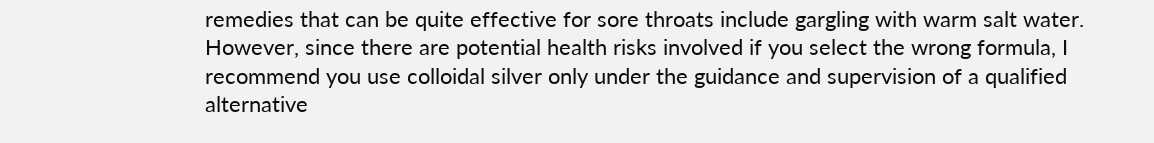remedies that can be quite effective for sore throats include gargling with warm salt water.
However, since there are potential health risks involved if you select the wrong formula, I recommend you use colloidal silver only under the guidance and supervision of a qualified alternative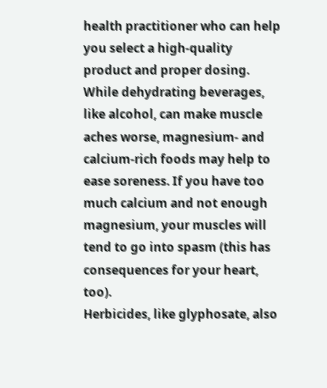health practitioner who can help you select a high-quality product and proper dosing.
While dehydrating beverages, like alcohol, can make muscle aches worse, magnesium- and calcium-rich foods may help to ease soreness. If you have too much calcium and not enough magnesium, your muscles will tend to go into spasm (this has consequences for your heart, too).
Herbicides, like glyphosate, also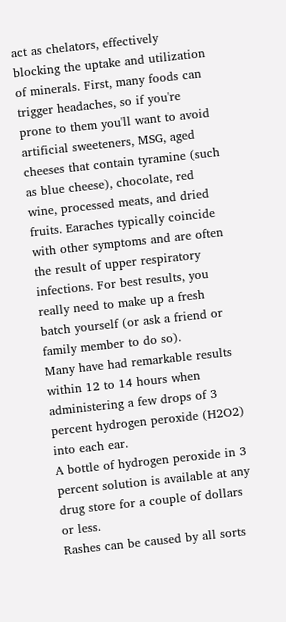act as chelators, effectively blocking the uptake and utilization of minerals. First, many foods can trigger headaches, so if you're prone to them you'll want to avoid artificial sweeteners, MSG, aged cheeses that contain tyramine (such as blue cheese), chocolate, red wine, processed meats, and dried fruits. Earaches typically coincide with other symptoms and are often the result of upper respiratory infections. For best results, you really need to make up a fresh batch yourself (or ask a friend or family member to do so).
Many have had remarkable results within 12 to 14 hours when administering a few drops of 3 percent hydrogen peroxide (H2O2) into each ear.
A bottle of hydrogen peroxide in 3 percent solution is available at any drug store for a couple of dollars or less.
Rashes can be caused by all sorts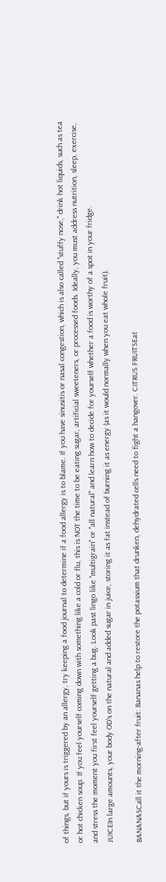of things, but if yours is triggered by an allergy, try keeping a food journal to determine if a food allergy is to blame. If you have sinusitis or nasal congestion, which is also called "stuffy nose," drink hot liquids, such as tea or hot chicken soup. If you feel yourself coming down with something like a cold or flu, this is NOT the time to be eating sugar, artificial sweeteners, or processed foods. Ideally, you must address nutrition, sleep, exercise, and stress the moment you first feel yourself getting a bug. Look past lingo like "multigrain" or "all natural" and learn how to decide for yourself whether a food is worthy of a spot in your fridge.
JUICEIn large amounts, your body OD's on the natural and added sugar in juice, storing it as fat instead of burning it as energy (as it would normally when you eat whole fruit).

BANANASCall it the morning-after fruit: Bananas help to restore the potassium that drunken, dehydrated cells need to fight a hangover. CITRUS FRUITSEat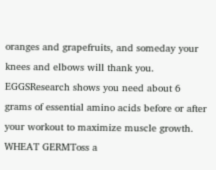oranges and grapefruits, and someday your knees and elbows will thank you. EGGSResearch shows you need about 6 grams of essential amino acids before or after your workout to maximize muscle growth. WHEAT GERMToss a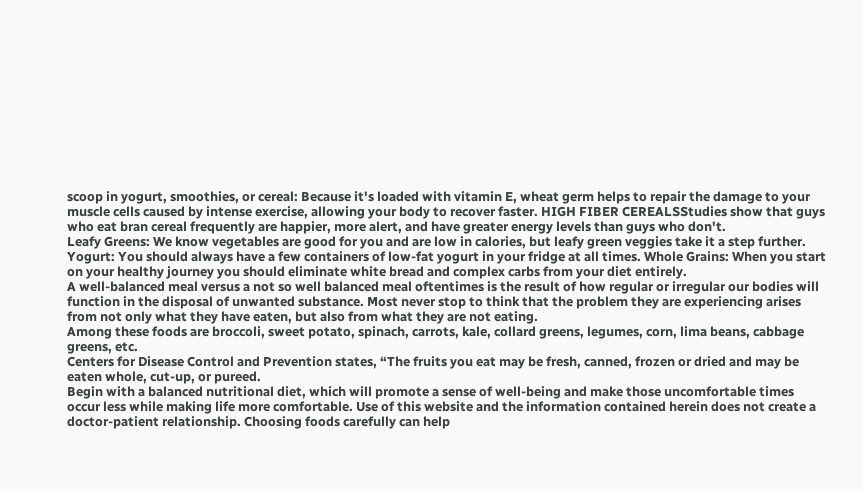scoop in yogurt, smoothies, or cereal: Because it's loaded with vitamin E, wheat germ helps to repair the damage to your muscle cells caused by intense exercise, allowing your body to recover faster. HIGH FIBER CEREALSStudies show that guys who eat bran cereal frequently are happier, more alert, and have greater energy levels than guys who don't.
Leafy Greens: We know vegetables are good for you and are low in calories, but leafy green veggies take it a step further.
Yogurt: You should always have a few containers of low-fat yogurt in your fridge at all times. Whole Grains: When you start on your healthy journey you should eliminate white bread and complex carbs from your diet entirely.
A well-balanced meal versus a not so well balanced meal oftentimes is the result of how regular or irregular our bodies will function in the disposal of unwanted substance. Most never stop to think that the problem they are experiencing arises from not only what they have eaten, but also from what they are not eating.
Among these foods are broccoli, sweet potato, spinach, carrots, kale, collard greens, legumes, corn, lima beans, cabbage greens, etc.
Centers for Disease Control and Prevention states, “The fruits you eat may be fresh, canned, frozen or dried and may be eaten whole, cut-up, or pureed.
Begin with a balanced nutritional diet, which will promote a sense of well-being and make those uncomfortable times occur less while making life more comfortable. Use of this website and the information contained herein does not create a doctor-patient relationship. Choosing foods carefully can help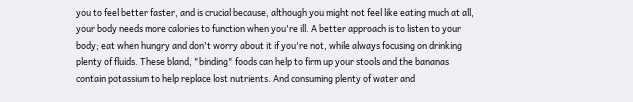you to feel better faster, and is crucial because, although you might not feel like eating much at all, your body needs more calories to function when you're ill. A better approach is to listen to your body; eat when hungry and don't worry about it if you're not, while always focusing on drinking plenty of fluids. These bland, "binding" foods can help to firm up your stools and the bananas contain potassium to help replace lost nutrients. And consuming plenty of water and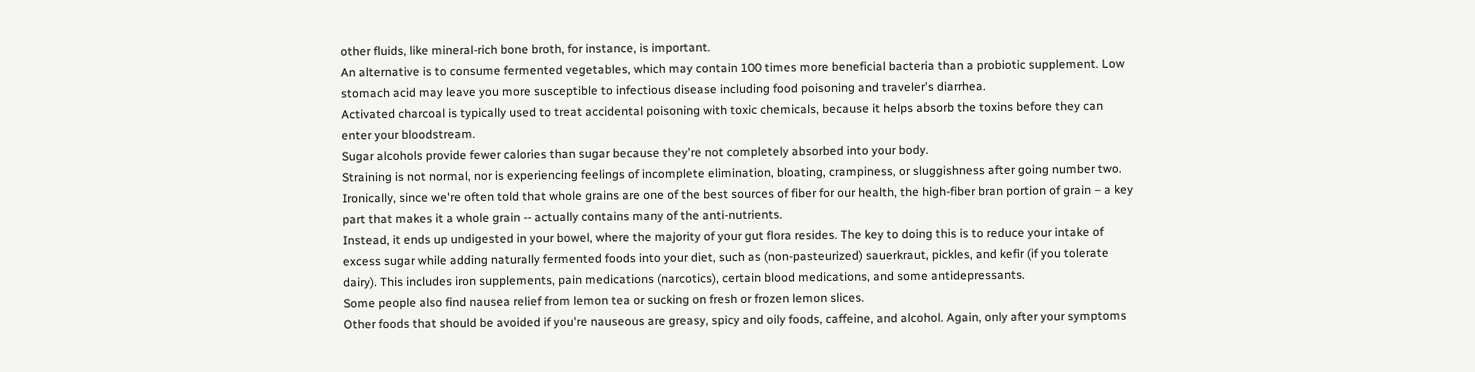other fluids, like mineral-rich bone broth, for instance, is important.
An alternative is to consume fermented vegetables, which may contain 100 times more beneficial bacteria than a probiotic supplement. Low stomach acid may leave you more susceptible to infectious disease including food poisoning and traveler's diarrhea.
Activated charcoal is typically used to treat accidental poisoning with toxic chemicals, because it helps absorb the toxins before they can enter your bloodstream.
Sugar alcohols provide fewer calories than sugar because they're not completely absorbed into your body.
Straining is not normal, nor is experiencing feelings of incomplete elimination, bloating, crampiness, or sluggishness after going number two. Ironically, since we're often told that whole grains are one of the best sources of fiber for our health, the high-fiber bran portion of grain – a key part that makes it a whole grain -- actually contains many of the anti-nutrients.
Instead, it ends up undigested in your bowel, where the majority of your gut flora resides. The key to doing this is to reduce your intake of excess sugar while adding naturally fermented foods into your diet, such as (non-pasteurized) sauerkraut, pickles, and kefir (if you tolerate dairy). This includes iron supplements, pain medications (narcotics), certain blood medications, and some antidepressants.
Some people also find nausea relief from lemon tea or sucking on fresh or frozen lemon slices.
Other foods that should be avoided if you're nauseous are greasy, spicy and oily foods, caffeine, and alcohol. Again, only after your symptoms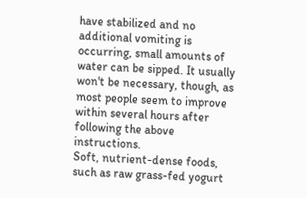have stabilized and no additional vomiting is occurring, small amounts of water can be sipped. It usually won't be necessary, though, as most people seem to improve within several hours after following the above instructions.
Soft, nutrient-dense foods, such as raw grass-fed yogurt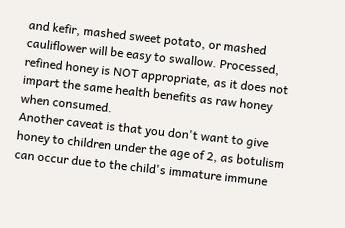and kefir, mashed sweet potato, or mashed cauliflower will be easy to swallow. Processed, refined honey is NOT appropriate, as it does not impart the same health benefits as raw honey when consumed.
Another caveat is that you don't want to give honey to children under the age of 2, as botulism can occur due to the child's immature immune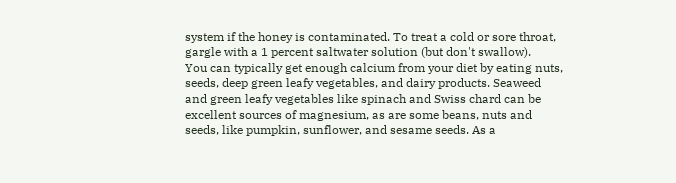system if the honey is contaminated. To treat a cold or sore throat, gargle with a 1 percent saltwater solution (but don't swallow).
You can typically get enough calcium from your diet by eating nuts, seeds, deep green leafy vegetables, and dairy products. Seaweed and green leafy vegetables like spinach and Swiss chard can be excellent sources of magnesium, as are some beans, nuts and seeds, like pumpkin, sunflower, and sesame seeds. As a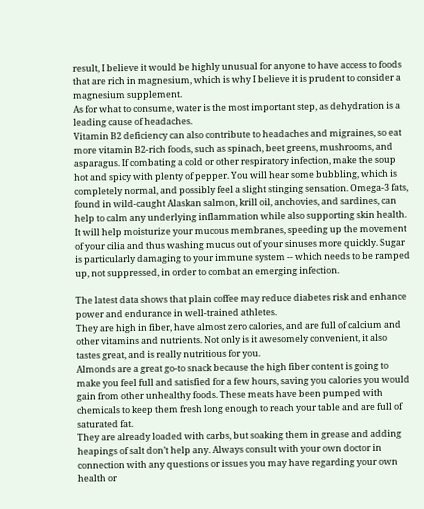result, I believe it would be highly unusual for anyone to have access to foods that are rich in magnesium, which is why I believe it is prudent to consider a magnesium supplement.
As for what to consume, water is the most important step, as dehydration is a leading cause of headaches.
Vitamin B2 deficiency can also contribute to headaches and migraines, so eat more vitamin B2-rich foods, such as spinach, beet greens, mushrooms, and asparagus. If combating a cold or other respiratory infection, make the soup hot and spicy with plenty of pepper. You will hear some bubbling, which is completely normal, and possibly feel a slight stinging sensation. Omega-3 fats, found in wild-caught Alaskan salmon, krill oil, anchovies, and sardines, can help to calm any underlying inflammation while also supporting skin health. It will help moisturize your mucous membranes, speeding up the movement of your cilia and thus washing mucus out of your sinuses more quickly. Sugar is particularly damaging to your immune system -- which needs to be ramped up, not suppressed, in order to combat an emerging infection.

The latest data shows that plain coffee may reduce diabetes risk and enhance power and endurance in well-trained athletes.
They are high in fiber, have almost zero calories, and are full of calcium and other vitamins and nutrients. Not only is it awesomely convenient, it also tastes great, and is really nutritious for you.
Almonds are a great go-to snack because the high fiber content is going to make you feel full and satisfied for a few hours, saving you calories you would gain from other unhealthy foods. These meats have been pumped with chemicals to keep them fresh long enough to reach your table and are full of saturated fat.
They are already loaded with carbs, but soaking them in grease and adding heapings of salt don’t help any. Always consult with your own doctor in connection with any questions or issues you may have regarding your own health or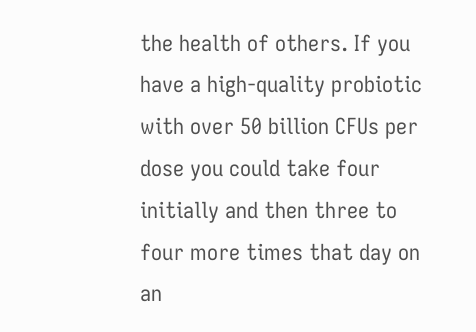the health of others. If you have a high-quality probiotic with over 50 billion CFUs per dose you could take four initially and then three to four more times that day on an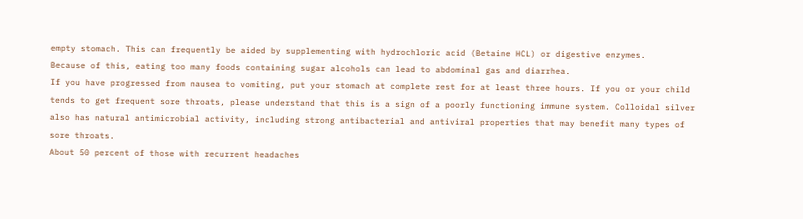empty stomach. This can frequently be aided by supplementing with hydrochloric acid (Betaine HCL) or digestive enzymes.
Because of this, eating too many foods containing sugar alcohols can lead to abdominal gas and diarrhea.
If you have progressed from nausea to vomiting, put your stomach at complete rest for at least three hours. If you or your child tends to get frequent sore throats, please understand that this is a sign of a poorly functioning immune system. Colloidal silver also has natural antimicrobial activity, including strong antibacterial and antiviral properties that may benefit many types of sore throats.
About 50 percent of those with recurrent headaches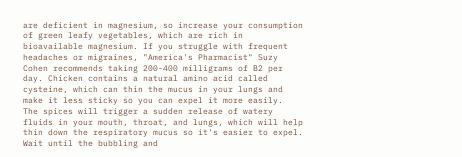are deficient in magnesium, so increase your consumption of green leafy vegetables, which are rich in bioavailable magnesium. If you struggle with frequent headaches or migraines, "America's Pharmacist" Suzy Cohen recommends taking 200-400 milligrams of B2 per day. Chicken contains a natural amino acid called cysteine, which can thin the mucus in your lungs and make it less sticky so you can expel it more easily.
The spices will trigger a sudden release of watery fluids in your mouth, throat, and lungs, which will help thin down the respiratory mucus so it's easier to expel. Wait until the bubbling and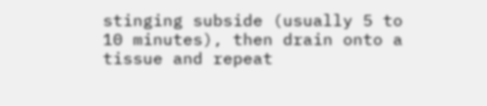stinging subside (usually 5 to 10 minutes), then drain onto a tissue and repeat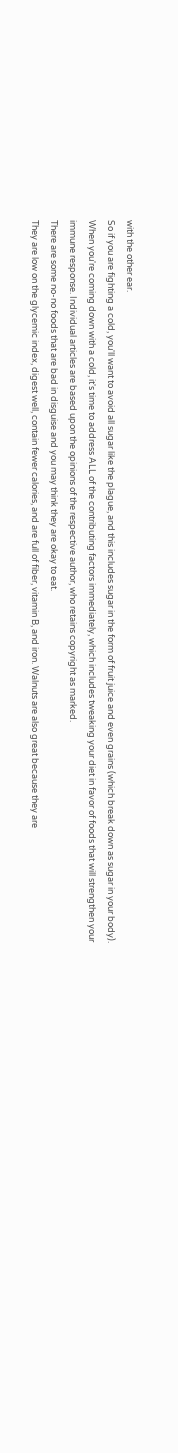with the other ear.
So if you are fighting a cold, you'll want to avoid all sugar like the plague, and this includes sugar in the form of fruit juice and even grains (which break down as sugar in your body). When you're coming down with a cold, it's time to address ALL of the contributing factors immediately, which includes tweaking your diet in favor of foods that will strengthen your immune response. Individual articles are based upon the opinions of the respective author, who retains copyright as marked.
There are some no-no foods that are bad in disguise and you may think they are okay to eat.
They are low on the glycemic index, digest well, contain fewer calories, and are full of fiber, vitamin B, and iron. Walnuts are also great because they are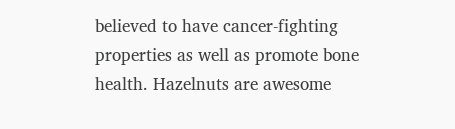believed to have cancer-fighting properties as well as promote bone health. Hazelnuts are awesome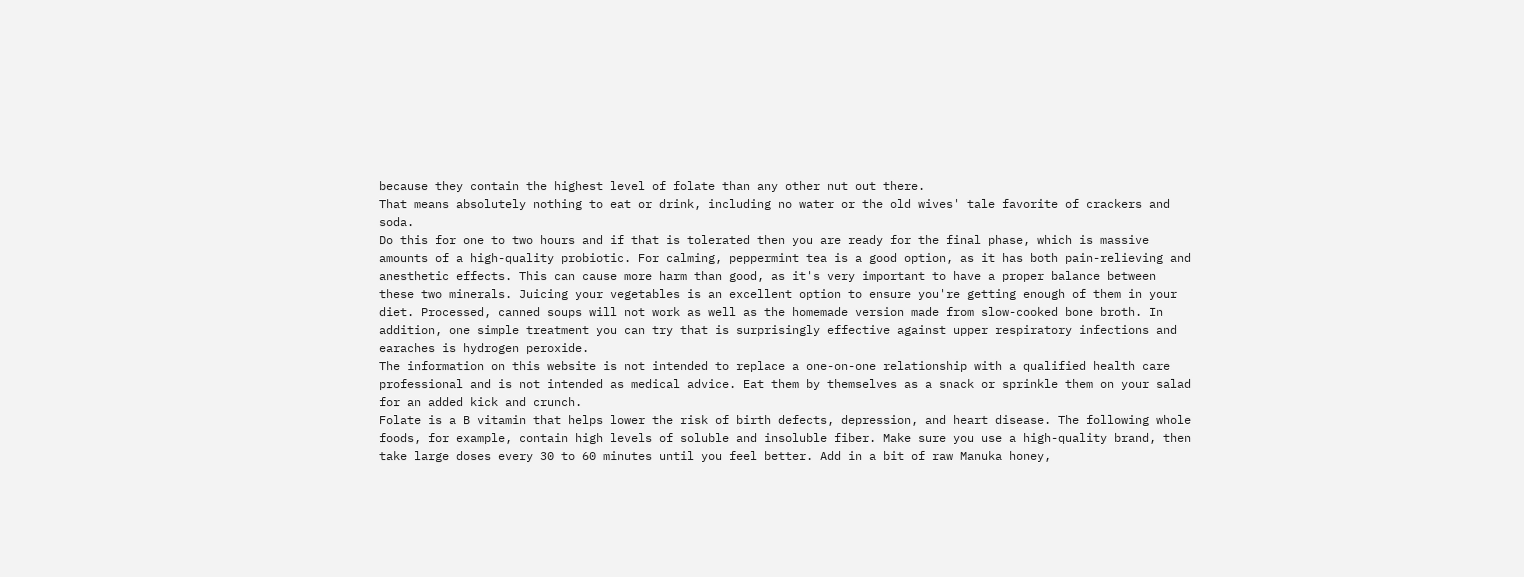because they contain the highest level of folate than any other nut out there.
That means absolutely nothing to eat or drink, including no water or the old wives' tale favorite of crackers and soda.
Do this for one to two hours and if that is tolerated then you are ready for the final phase, which is massive amounts of a high-quality probiotic. For calming, peppermint tea is a good option, as it has both pain-relieving and anesthetic effects. This can cause more harm than good, as it's very important to have a proper balance between these two minerals. Juicing your vegetables is an excellent option to ensure you're getting enough of them in your diet. Processed, canned soups will not work as well as the homemade version made from slow-cooked bone broth. In addition, one simple treatment you can try that is surprisingly effective against upper respiratory infections and earaches is hydrogen peroxide.
The information on this website is not intended to replace a one-on-one relationship with a qualified health care professional and is not intended as medical advice. Eat them by themselves as a snack or sprinkle them on your salad for an added kick and crunch.
Folate is a B vitamin that helps lower the risk of birth defects, depression, and heart disease. The following whole foods, for example, contain high levels of soluble and insoluble fiber. Make sure you use a high-quality brand, then take large doses every 30 to 60 minutes until you feel better. Add in a bit of raw Manuka honey,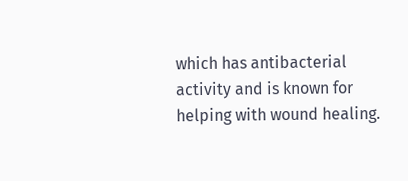which has antibacterial activity and is known for helping with wound healing.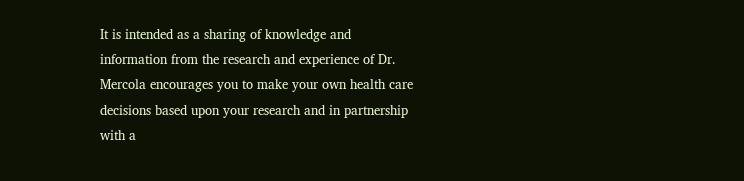It is intended as a sharing of knowledge and information from the research and experience of Dr. Mercola encourages you to make your own health care decisions based upon your research and in partnership with a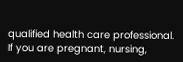qualified health care professional.
If you are pregnant, nursing,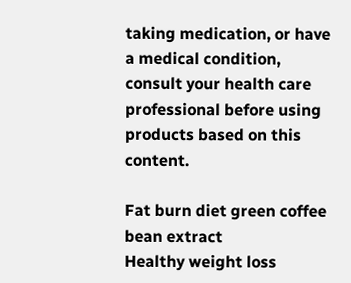taking medication, or have a medical condition, consult your health care professional before using products based on this content.

Fat burn diet green coffee bean extract
Healthy weight loss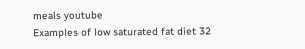meals youtube
Examples of low saturated fat diet 32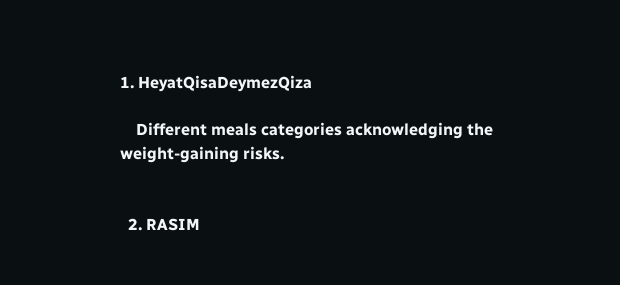1. HeyatQisaDeymezQiza

    Different meals categories acknowledging the weight-gaining risks.


  2. RASIM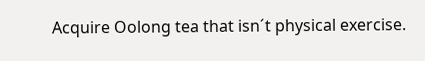Acquire Oolong tea that isn´t physical exercise.